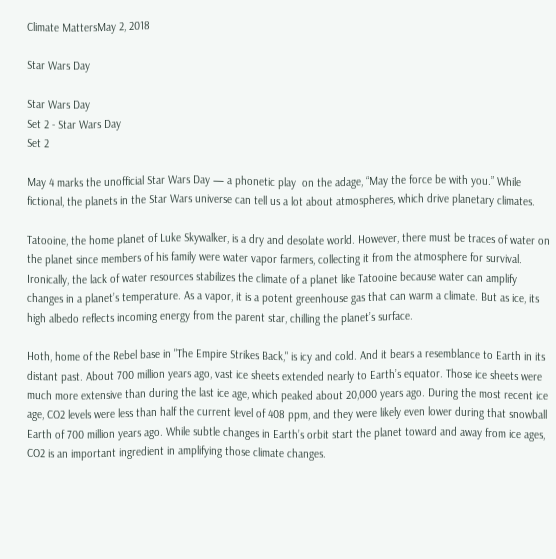Climate MattersMay 2, 2018

Star Wars Day

Star Wars Day
Set 2 - Star Wars Day
Set 2

May 4 marks the unofficial Star Wars Day — a phonetic play  on the adage, “May the force be with you.” While fictional, the planets in the Star Wars universe can tell us a lot about atmospheres, which drive planetary climates.

Tatooine, the home planet of Luke Skywalker, is a dry and desolate world. However, there must be traces of water on the planet since members of his family were water vapor farmers, collecting it from the atmosphere for survival. Ironically, the lack of water resources stabilizes the climate of a planet like Tatooine because water can amplify changes in a planet’s temperature. As a vapor, it is a potent greenhouse gas that can warm a climate. But as ice, its high albedo reflects incoming energy from the parent star, chilling the planet’s surface.

Hoth, home of the Rebel base in "The Empire Strikes Back," is icy and cold. And it bears a resemblance to Earth in its distant past. About 700 million years ago, vast ice sheets extended nearly to Earth’s equator. Those ice sheets were much more extensive than during the last ice age, which peaked about 20,000 years ago. During the most recent ice age, CO2 levels were less than half the current level of 408 ppm, and they were likely even lower during that snowball Earth of 700 million years ago. While subtle changes in Earth’s orbit start the planet toward and away from ice ages, CO2 is an important ingredient in amplifying those climate changes.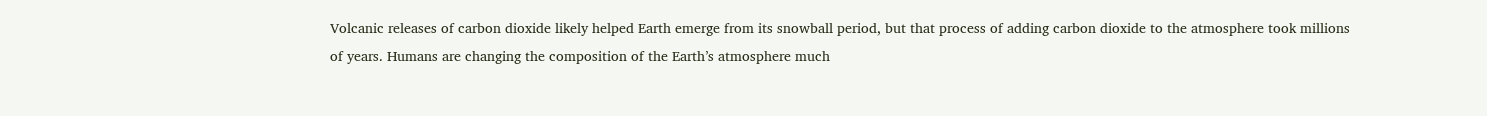Volcanic releases of carbon dioxide likely helped Earth emerge from its snowball period, but that process of adding carbon dioxide to the atmosphere took millions of years. Humans are changing the composition of the Earth’s atmosphere much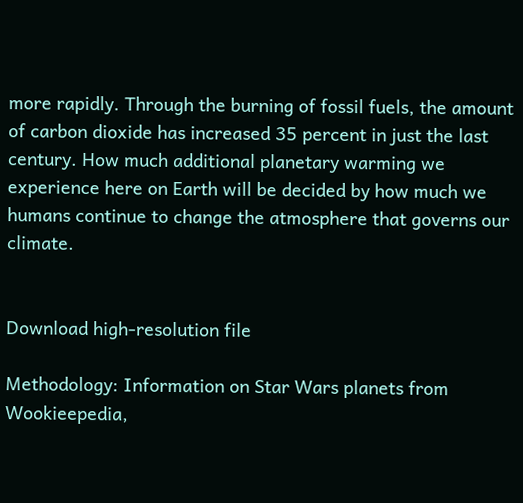more rapidly. Through the burning of fossil fuels, the amount of carbon dioxide has increased 35 percent in just the last century. How much additional planetary warming we experience here on Earth will be decided by how much we humans continue to change the atmosphere that governs our climate.


Download high-resolution file

Methodology: Information on Star Wars planets from Wookieepedia,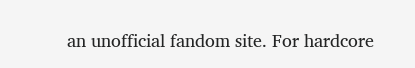an unofficial fandom site. For hardcore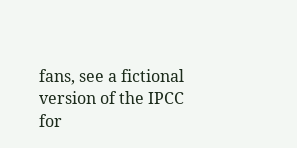fans, see a fictional version of the IPCC for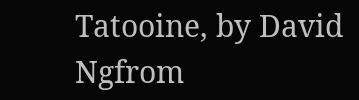Tatooine, by David Ngfrom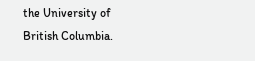the University of British Columbia.